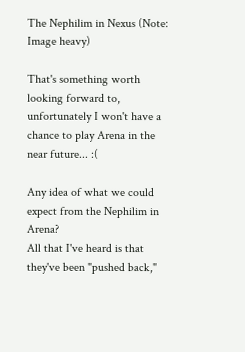The Nephilim in Nexus (Note: Image heavy)

That's something worth looking forward to, unfortunately I won't have a chance to play Arena in the near future... :(

Any idea of what we could expect from the Nephilim in Arena?
All that I've heard is that they've been "pushed back,"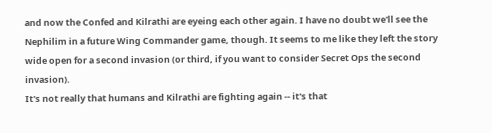and now the Confed and Kilrathi are eyeing each other again. I have no doubt we'll see the Nephilim in a future Wing Commander game, though. It seems to me like they left the story wide open for a second invasion (or third, if you want to consider Secret Ops the second invasion).
It's not really that humans and Kilrathi are fighting again -- it's that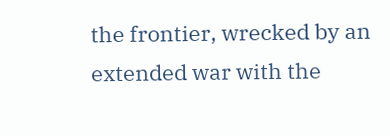the frontier, wrecked by an extended war with the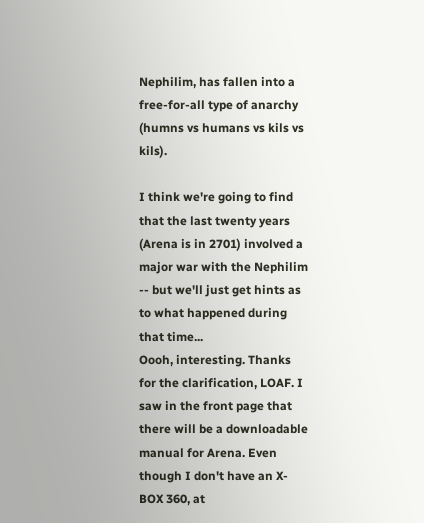Nephilim, has fallen into a free-for-all type of anarchy (humns vs humans vs kils vs kils).

I think we're going to find that the last twenty years (Arena is in 2701) involved a major war with the Nephilim -- but we'll just get hints as to what happened during that time...
Oooh, interesting. Thanks for the clarification, LOAF. I saw in the front page that there will be a downloadable manual for Arena. Even though I don't have an X-BOX 360, at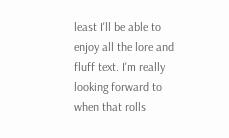least I'll be able to enjoy all the lore and fluff text. I'm really looking forward to when that rolls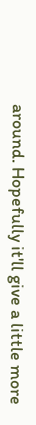around. Hopefully it'll give a little more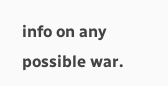info on any possible war.